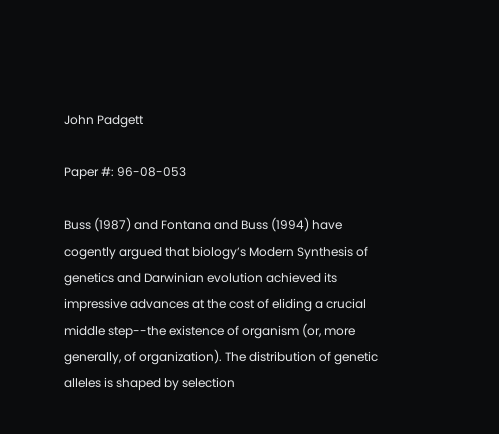John Padgett

Paper #: 96-08-053

Buss (1987) and Fontana and Buss (1994) have cogently argued that biology’s Modern Synthesis of genetics and Darwinian evolution achieved its impressive advances at the cost of eliding a crucial middle step--the existence of organism (or, more generally, of organization). The distribution of genetic alleles is shaped by selection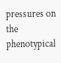pressures on the phenotypical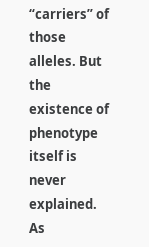“carriers” of those alleles. But the existence of phenotype itself is never explained. As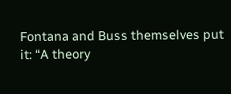Fontana and Buss themselves put it: “A theory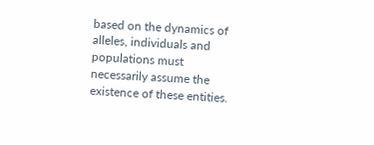based on the dynamics of alleles, individuals and populations must necessarily assume the existence of these entities.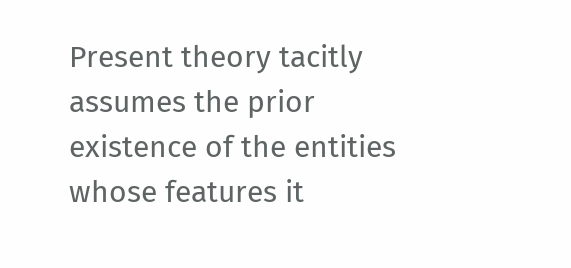Present theory tacitly assumes the prior existence of the entities whose features it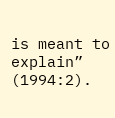is meant to explain” (1994:2).